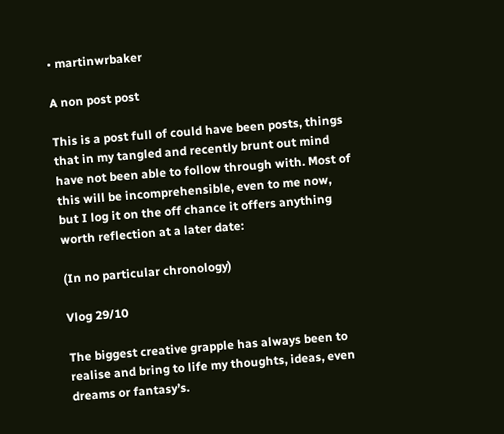• martinwrbaker

A non post post

This is a post full of could have been posts, things that in my tangled and recently brunt out mind have not been able to follow through with. Most of this will be incomprehensible, even to me now, but I log it on the off chance it offers anything worth reflection at a later date:

(In no particular chronology)

Vlog 29/10

The biggest creative grapple has always been to realise and bring to life my thoughts, ideas, even dreams or fantasy’s.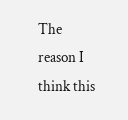The reason I think this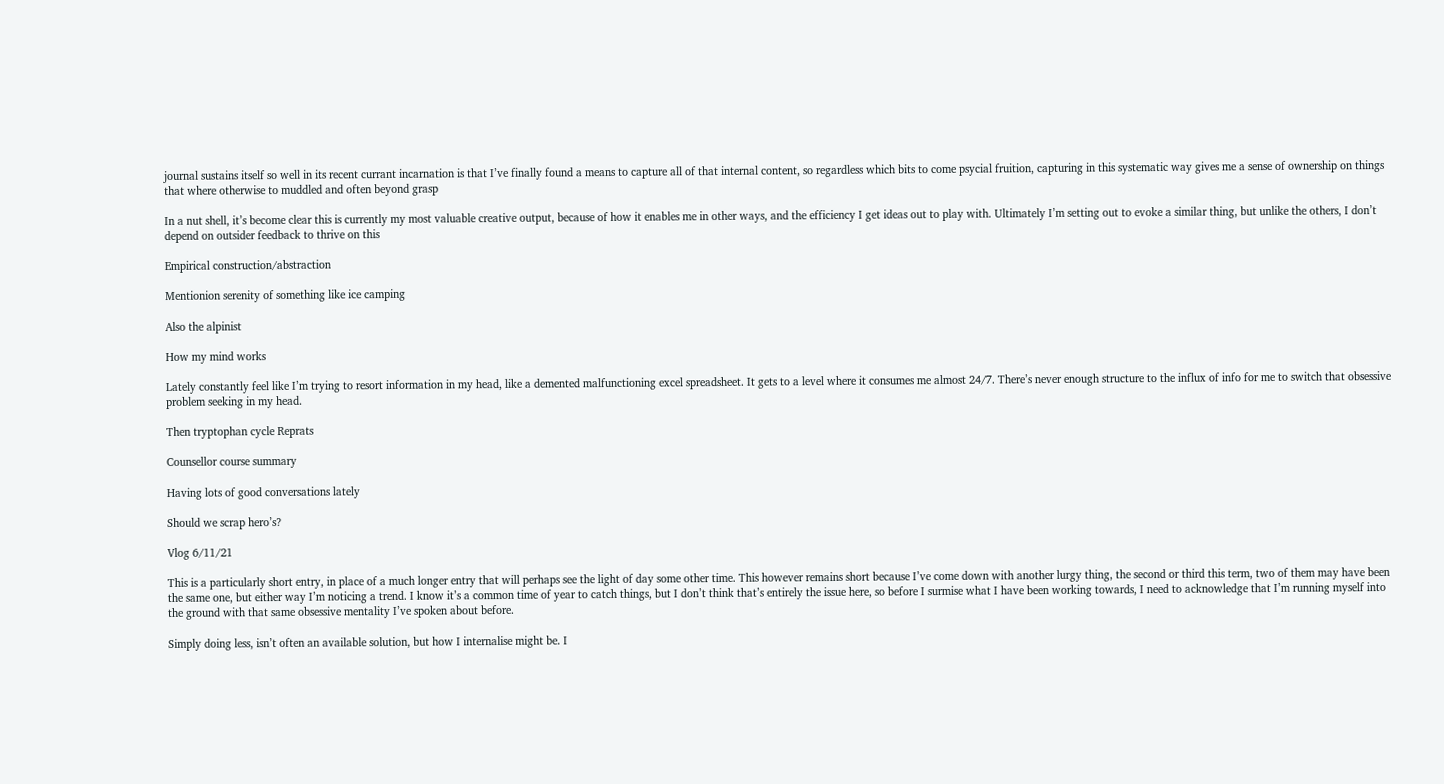journal sustains itself so well in its recent currant incarnation is that I’ve finally found a means to capture all of that internal content, so regardless which bits to come psycial fruition, capturing in this systematic way gives me a sense of ownership on things that where otherwise to muddled and often beyond grasp

In a nut shell, it’s become clear this is currently my most valuable creative output, because of how it enables me in other ways, and the efficiency I get ideas out to play with. Ultimately I’m setting out to evoke a similar thing, but unlike the others, I don’t depend on outsider feedback to thrive on this

Empirical construction/abstraction

Mentionion serenity of something like ice camping

Also the alpinist

How my mind works

Lately constantly feel like I’m trying to resort information in my head, like a demented malfunctioning excel spreadsheet. It gets to a level where it consumes me almost 24/7. There’s never enough structure to the influx of info for me to switch that obsessive problem seeking in my head.

Then tryptophan cycle Reprats

Counsellor course summary

Having lots of good conversations lately

Should we scrap hero’s?

Vlog 6/11/21

This is a particularly short entry, in place of a much longer entry that will perhaps see the light of day some other time. This however remains short because I’ve come down with another lurgy thing, the second or third this term, two of them may have been the same one, but either way I’m noticing a trend. I know it’s a common time of year to catch things, but I don’t think that’s entirely the issue here, so before I surmise what I have been working towards, I need to acknowledge that I’m running myself into the ground with that same obsessive mentality I’ve spoken about before.

Simply doing less, isn’t often an available solution, but how I internalise might be. I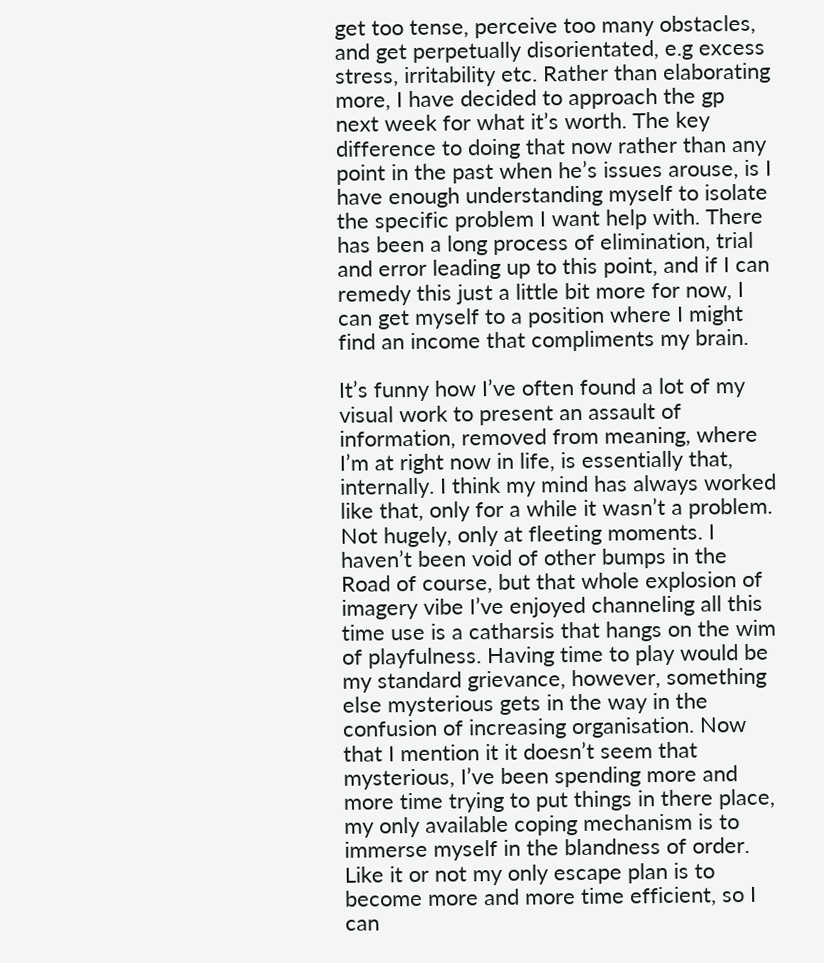get too tense, perceive too many obstacles, and get perpetually disorientated, e.g excess stress, irritability etc. Rather than elaborating more, I have decided to approach the gp next week for what it’s worth. The key difference to doing that now rather than any point in the past when he’s issues arouse, is I have enough understanding myself to isolate the specific problem I want help with. There has been a long process of elimination, trial and error leading up to this point, and if I can remedy this just a little bit more for now, I can get myself to a position where I might find an income that compliments my brain.

It’s funny how I’ve often found a lot of my visual work to present an assault of information, removed from meaning, where I’m at right now in life, is essentially that, internally. I think my mind has always worked like that, only for a while it wasn’t a problem. Not hugely, only at fleeting moments. I haven’t been void of other bumps in the Road of course, but that whole explosion of imagery vibe I’ve enjoyed channeling all this time use is a catharsis that hangs on the wim of playfulness. Having time to play would be my standard grievance, however, something else mysterious gets in the way in the confusion of increasing organisation. Now that I mention it it doesn’t seem that mysterious, I’ve been spending more and more time trying to put things in there place, my only available coping mechanism is to immerse myself in the blandness of order. Like it or not my only escape plan is to become more and more time efficient, so I can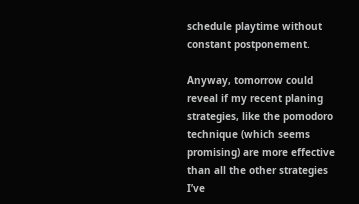schedule playtime without constant postponement.

Anyway, tomorrow could reveal if my recent planing strategies, like the pomodoro technique (which seems promising) are more effective than all the other strategies I’ve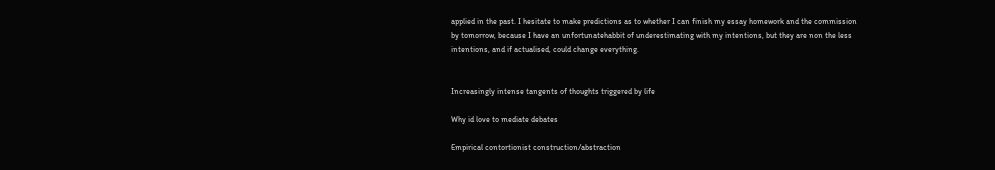applied in the past. I hesitate to make predictions as to whether I can finish my essay homework and the commission by tomorrow, because I have an unfortunatehabbit of underestimating with my intentions, but they are non the less intentions, and if actualised, could change everything.


Increasingly intense tangents of thoughts triggered by life

Why id love to mediate debates

Empirical contortionist construction/abstraction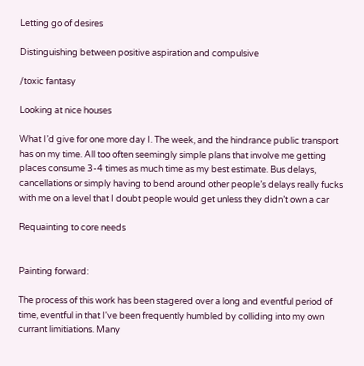Letting go of desires

Distinguishing between positive aspiration and compulsive

/toxic fantasy

Looking at nice houses

What I’d give for one more day I. The week, and the hindrance public transport has on my time. All too often seemingly simple plans that involve me getting places consume 3-4 times as much time as my best estimate. Bus delays, cancellations or simply having to bend around other people’s delays really fucks with me on a level that I doubt people would get unless they didn’t own a car

Requainting to core needs


Painting forward:

The process of this work has been stagered over a long and eventful period of time, eventful in that I've been frequently humbled by colliding into my own currant limitiations. Many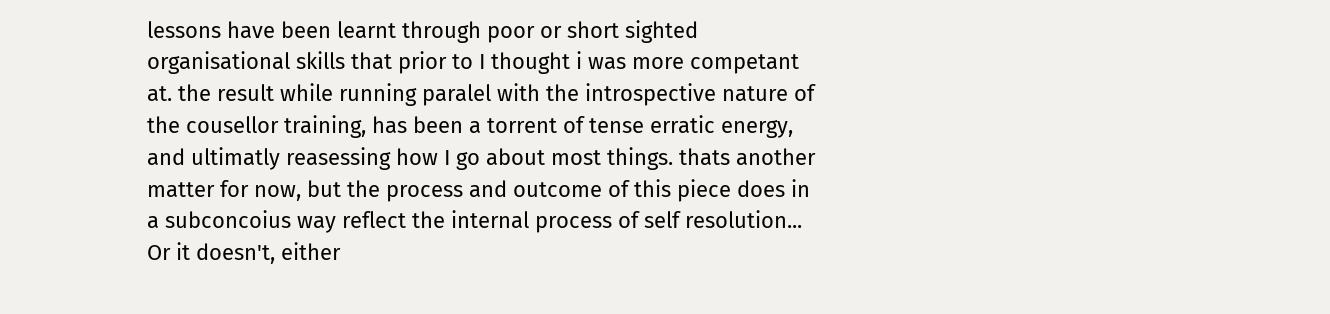lessons have been learnt through poor or short sighted organisational skills that prior to I thought i was more competant at. the result while running paralel with the introspective nature of the cousellor training, has been a torrent of tense erratic energy, and ultimatly reasessing how I go about most things. thats another matter for now, but the process and outcome of this piece does in a subconcoius way reflect the internal process of self resolution... Or it doesn't, either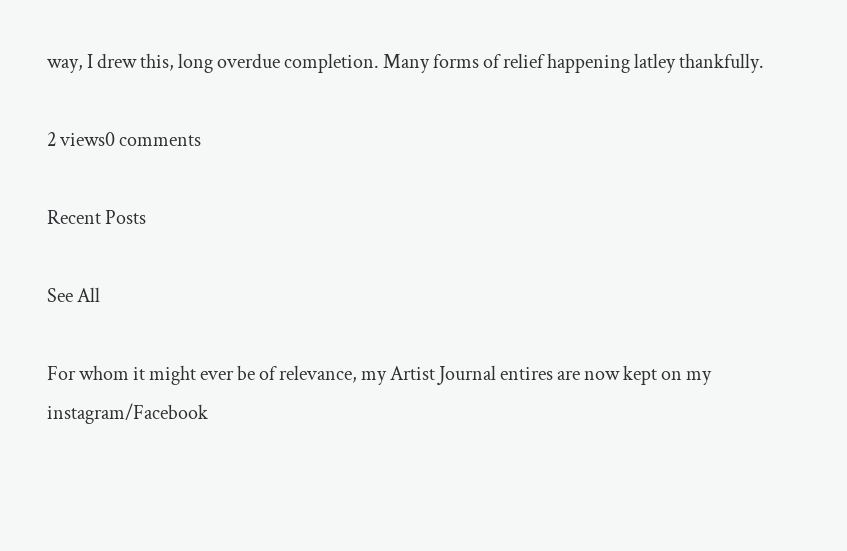way, I drew this, long overdue completion. Many forms of relief happening latley thankfully.

2 views0 comments

Recent Posts

See All

For whom it might ever be of relevance, my Artist Journal entires are now kept on my instagram/Facebook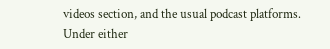videos section, and the usual podcast platforms. Under either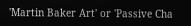'Martin Baker Art' or 'Passive Cha